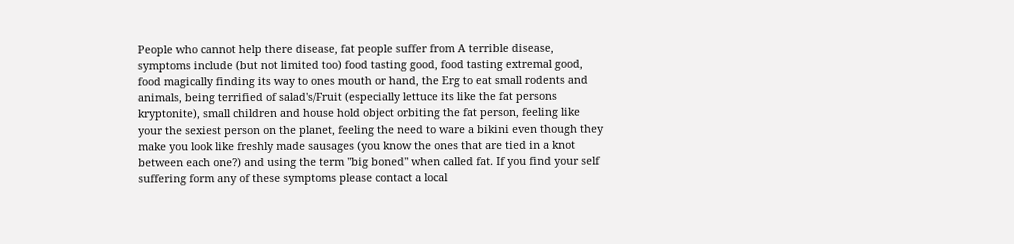People who cannot help there disease, fat people suffer from A terrible disease, symptoms include (but not limited too) food tasting good, food tasting extremal good, food magically finding its way to ones mouth or hand, the Erg to eat small rodents and animals, being terrified of salad's/Fruit (especially lettuce its like the fat persons kryptonite), small children and house hold object orbiting the fat person, feeling like your the sexiest person on the planet, feeling the need to ware a bikini even though they make you look like freshly made sausages (you know the ones that are tied in a knot between each one?) and using the term "big boned" when called fat. If you find your self suffering form any of these symptoms please contact a local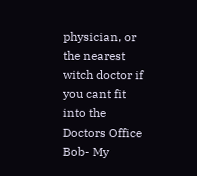physician, or the nearest witch doctor if you cant fit into the Doctors Office
Bob- My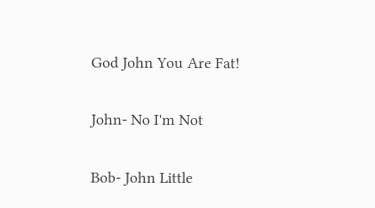God John You Are Fat!

John- No I'm Not

Bob- John Little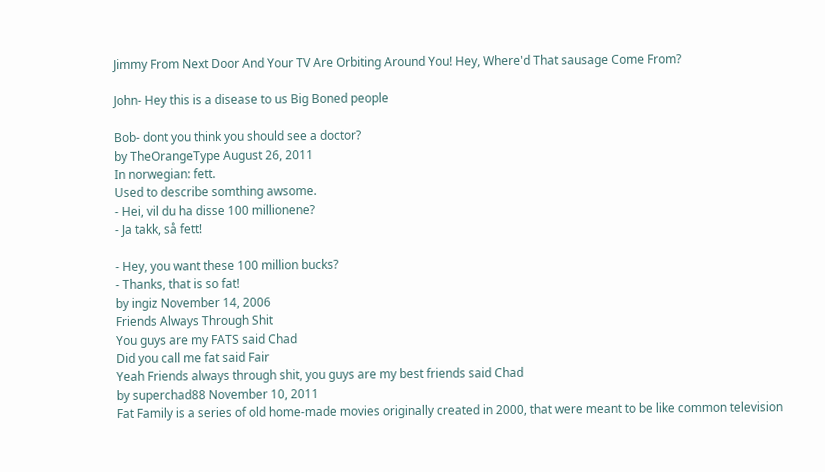Jimmy From Next Door And Your TV Are Orbiting Around You! Hey, Where'd That sausage Come From?

John- Hey this is a disease to us Big Boned people

Bob- dont you think you should see a doctor?
by TheOrangeType August 26, 2011
In norwegian: fett.
Used to describe somthing awsome.
- Hei, vil du ha disse 100 millionene?
- Ja takk, så fett!

- Hey, you want these 100 million bucks?
- Thanks, that is so fat!
by ingiz November 14, 2006
Friends Always Through Shit
You guys are my FATS said Chad
Did you call me fat said Fair
Yeah Friends always through shit, you guys are my best friends said Chad
by superchad88 November 10, 2011
Fat Family is a series of old home-made movies originally created in 2000, that were meant to be like common television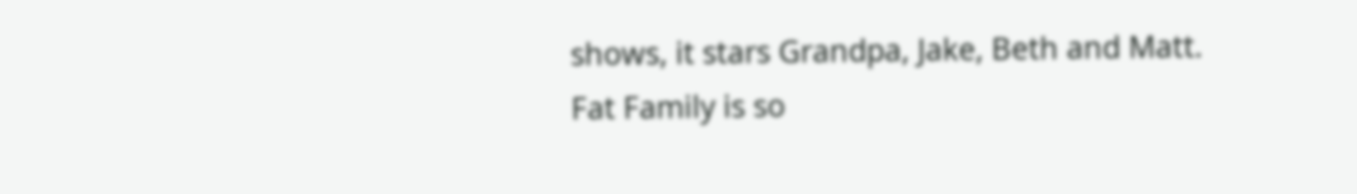shows, it stars Grandpa, Jake, Beth and Matt.
Fat Family is so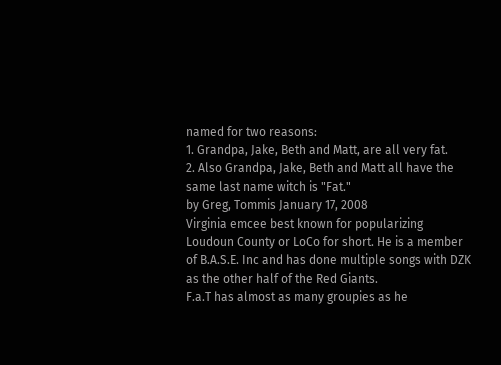named for two reasons:
1. Grandpa, Jake, Beth and Matt, are all very fat.
2. Also Grandpa, Jake, Beth and Matt all have the same last name witch is "Fat."
by Greg, Tommis January 17, 2008
Virginia emcee best known for popularizing Loudoun County or LoCo for short. He is a member of B.A.S.E. Inc and has done multiple songs with DZK as the other half of the Red Giants.
F.a.T has almost as many groupies as he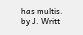has multis.
by J. Writt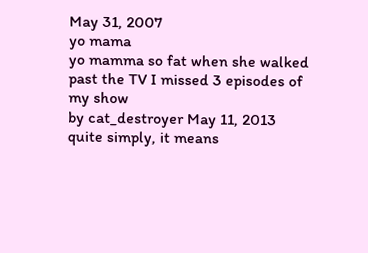May 31, 2007
yo mama
yo mamma so fat when she walked past the TV I missed 3 episodes of my show
by cat_destroyer May 11, 2013
quite simply, it means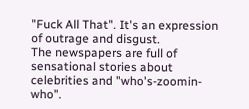"Fuck All That". It's an expression of outrage and disgust.
The newspapers are full of sensational stories about celebrities and "who's-zoomin-who".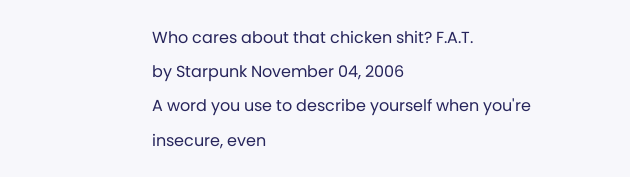Who cares about that chicken shit? F.A.T.
by Starpunk November 04, 2006
A word you use to describe yourself when you're insecure, even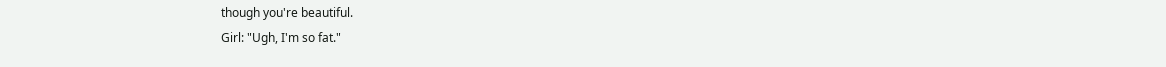though you're beautiful.
Girl: "Ugh, I'm so fat."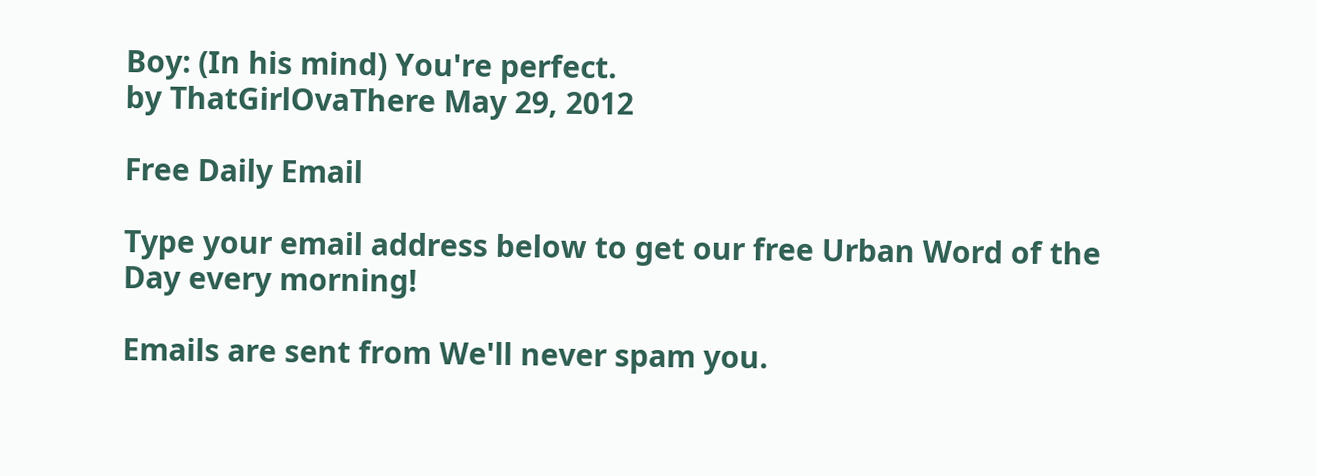Boy: (In his mind) You're perfect.
by ThatGirlOvaThere May 29, 2012

Free Daily Email

Type your email address below to get our free Urban Word of the Day every morning!

Emails are sent from We'll never spam you.